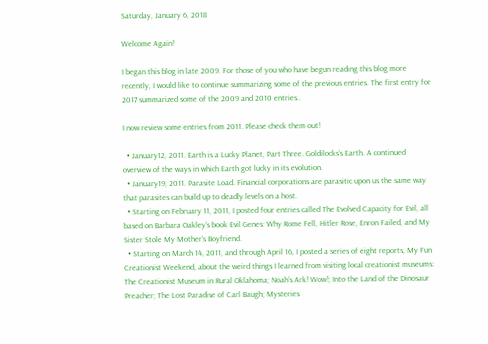Saturday, January 6, 2018

Welcome Again!

I began this blog in late 2009. For those of you who have begun reading this blog more recently, I would like to continue summarizing some of the previous entries. The first entry for 2017 summarized some of the 2009 and 2010 entries..

I now review some entries from 2011. Please check them out!

  • January12, 2011. Earth is a Lucky Planet, Part Three. Goldilocks’s Earth. A continued overview of the ways in which Earth got lucky in its evolution.
  • January19, 2011. Parasite Load. Financial corporations are parasitic upon us the same way that parasites can build up to deadly levels on a host.
  • Starting on February 11, 2011, I posted four entries called The Evolved Capacity for Evil, all based on Barbara Oakley’s book Evil Genes: Why Rome Fell, Hitler Rose, Enron Failed, and My Sister Stole My Mother’s Boyfriend.
  • Starting on March 14, 2011, and through April 16, I posted a series of eight reports, My Fun Creationist Weekend, about the weird things I learned from visiting local creationist museums: The Creationist Museum in Rural Oklahoma; Noah’s Ark! Wow!; Into the Land of the Dinosaur Preacher; The Lost Paradise of Carl Baugh; Mysteries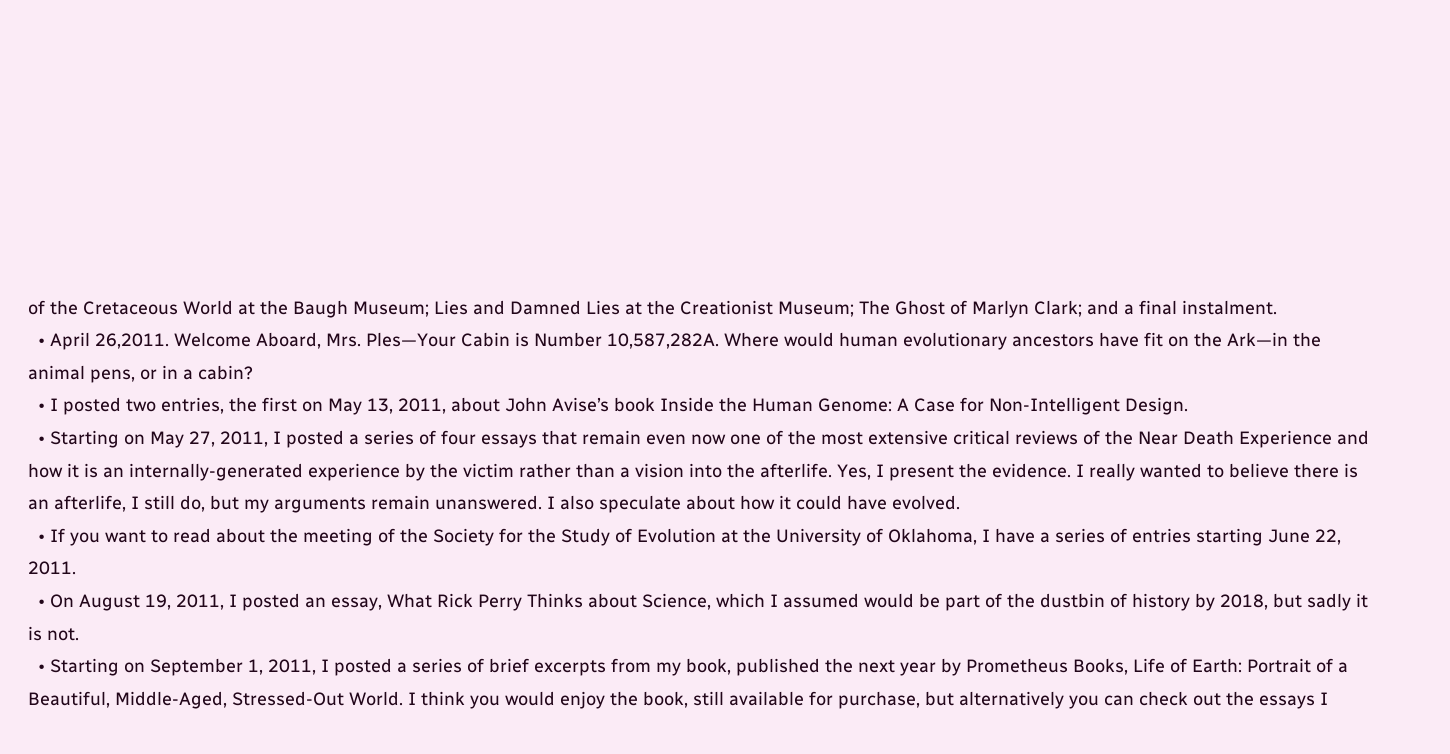of the Cretaceous World at the Baugh Museum; Lies and Damned Lies at the Creationist Museum; The Ghost of Marlyn Clark; and a final instalment.
  • April 26,2011. Welcome Aboard, Mrs. Ples—Your Cabin is Number 10,587,282A. Where would human evolutionary ancestors have fit on the Ark—in the animal pens, or in a cabin?
  • I posted two entries, the first on May 13, 2011, about John Avise’s book Inside the Human Genome: A Case for Non-Intelligent Design.
  • Starting on May 27, 2011, I posted a series of four essays that remain even now one of the most extensive critical reviews of the Near Death Experience and how it is an internally-generated experience by the victim rather than a vision into the afterlife. Yes, I present the evidence. I really wanted to believe there is an afterlife, I still do, but my arguments remain unanswered. I also speculate about how it could have evolved.
  • If you want to read about the meeting of the Society for the Study of Evolution at the University of Oklahoma, I have a series of entries starting June 22, 2011.
  • On August 19, 2011, I posted an essay, What Rick Perry Thinks about Science, which I assumed would be part of the dustbin of history by 2018, but sadly it is not.
  • Starting on September 1, 2011, I posted a series of brief excerpts from my book, published the next year by Prometheus Books, Life of Earth: Portrait of a Beautiful, Middle-Aged, Stressed-Out World. I think you would enjoy the book, still available for purchase, but alternatively you can check out the essays I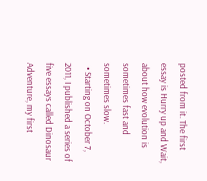posted from it. The first essay is Hurry up and Wait, about how evolution is sometimes fast and sometimes slow.
  • Starting on October 7, 2011, I published a series of five essays called Dinosaur Adventure, my first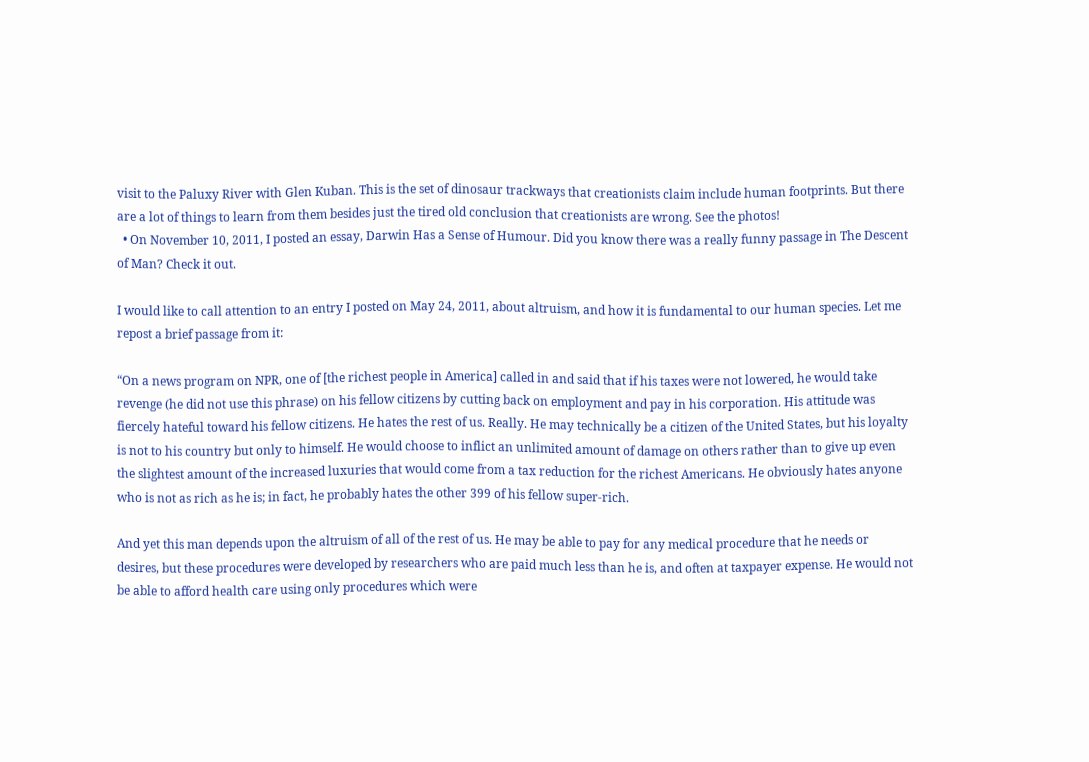visit to the Paluxy River with Glen Kuban. This is the set of dinosaur trackways that creationists claim include human footprints. But there are a lot of things to learn from them besides just the tired old conclusion that creationists are wrong. See the photos!
  • On November 10, 2011, I posted an essay, Darwin Has a Sense of Humour. Did you know there was a really funny passage in The Descent of Man? Check it out.

I would like to call attention to an entry I posted on May 24, 2011, about altruism, and how it is fundamental to our human species. Let me repost a brief passage from it:

“On a news program on NPR, one of [the richest people in America] called in and said that if his taxes were not lowered, he would take revenge (he did not use this phrase) on his fellow citizens by cutting back on employment and pay in his corporation. His attitude was fiercely hateful toward his fellow citizens. He hates the rest of us. Really. He may technically be a citizen of the United States, but his loyalty is not to his country but only to himself. He would choose to inflict an unlimited amount of damage on others rather than to give up even the slightest amount of the increased luxuries that would come from a tax reduction for the richest Americans. He obviously hates anyone who is not as rich as he is; in fact, he probably hates the other 399 of his fellow super-rich.

And yet this man depends upon the altruism of all of the rest of us. He may be able to pay for any medical procedure that he needs or desires, but these procedures were developed by researchers who are paid much less than he is, and often at taxpayer expense. He would not be able to afford health care using only procedures which were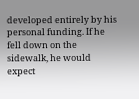developed entirely by his personal funding. If he fell down on the sidewalk, he would expect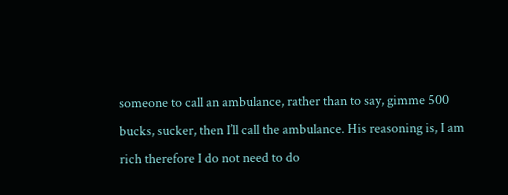someone to call an ambulance, rather than to say, gimme 500 bucks, sucker, then I’ll call the ambulance. His reasoning is, I am rich therefore I do not need to do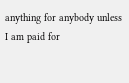anything for anybody unless I am paid for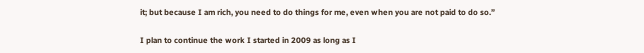it; but because I am rich, you need to do things for me, even when you are not paid to do so.”

I plan to continue the work I started in 2009 as long as I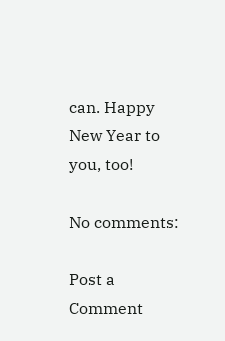can. Happy New Year to you, too!

No comments:

Post a Comment